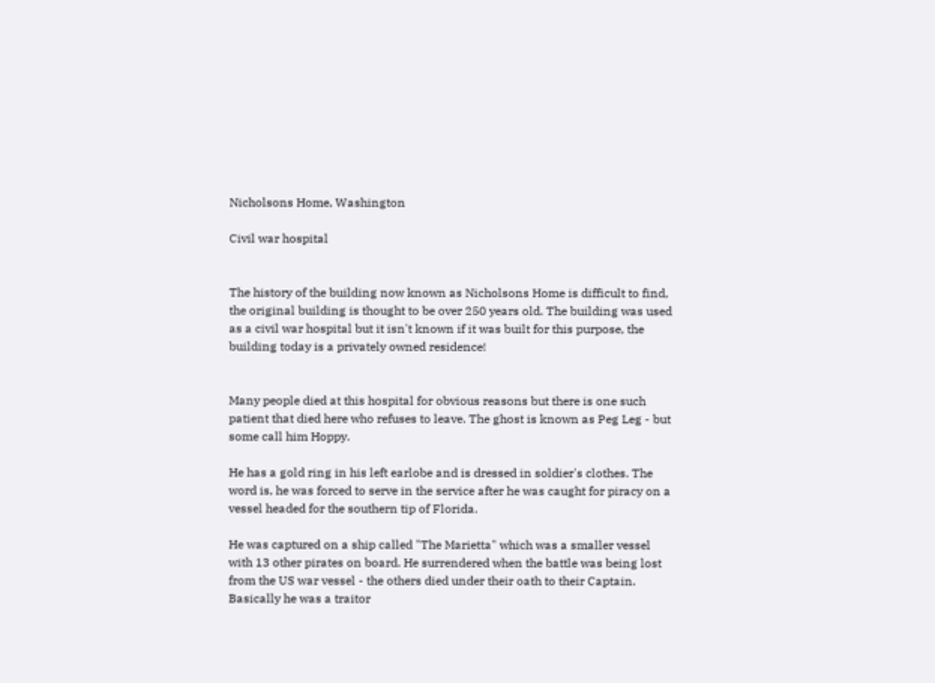Nicholsons Home, Washington

Civil war hospital


The history of the building now known as Nicholsons Home is difficult to find, the original building is thought to be over 250 years old. The building was used as a civil war hospital but it isn't known if it was built for this purpose, the building today is a privately owned residence!


Many people died at this hospital for obvious reasons but there is one such patient that died here who refuses to leave. The ghost is known as Peg Leg - but some call him Hoppy.

He has a gold ring in his left earlobe and is dressed in soldier's clothes. The word is, he was forced to serve in the service after he was caught for piracy on a vessel headed for the southern tip of Florida.

He was captured on a ship called "The Marietta" which was a smaller vessel with 13 other pirates on board. He surrendered when the battle was being lost from the US war vessel - the others died under their oath to their Captain. Basically he was a traitor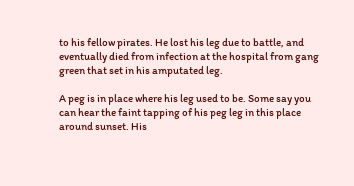to his fellow pirates. He lost his leg due to battle, and eventually died from infection at the hospital from gang green that set in his amputated leg.

A peg is in place where his leg used to be. Some say you can hear the faint tapping of his peg leg in this place around sunset. His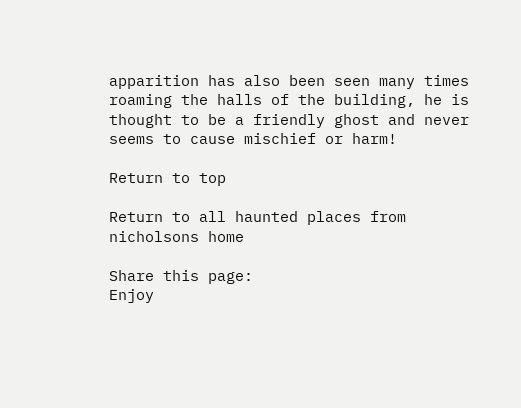apparition has also been seen many times roaming the halls of the building, he is thought to be a friendly ghost and never seems to cause mischief or harm!

Return to top

Return to all haunted places from nicholsons home

Share this page:
Enjoy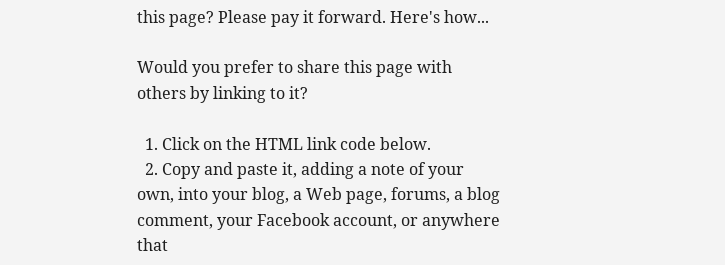this page? Please pay it forward. Here's how...

Would you prefer to share this page with others by linking to it?

  1. Click on the HTML link code below.
  2. Copy and paste it, adding a note of your own, into your blog, a Web page, forums, a blog comment, your Facebook account, or anywhere that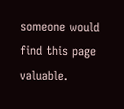someone would find this page valuable.